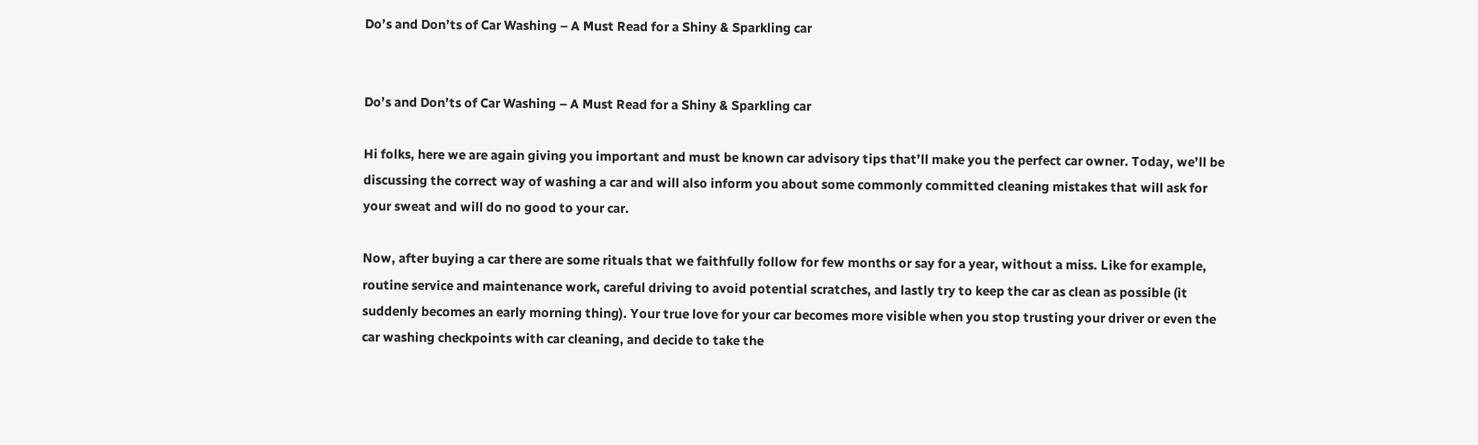Do’s and Don’ts of Car Washing – A Must Read for a Shiny & Sparkling car


Do’s and Don’ts of Car Washing – A Must Read for a Shiny & Sparkling car

Hi folks, here we are again giving you important and must be known car advisory tips that’ll make you the perfect car owner. Today, we’ll be discussing the correct way of washing a car and will also inform you about some commonly committed cleaning mistakes that will ask for your sweat and will do no good to your car.

Now, after buying a car there are some rituals that we faithfully follow for few months or say for a year, without a miss. Like for example, routine service and maintenance work, careful driving to avoid potential scratches, and lastly try to keep the car as clean as possible (it suddenly becomes an early morning thing). Your true love for your car becomes more visible when you stop trusting your driver or even the car washing checkpoints with car cleaning, and decide to take the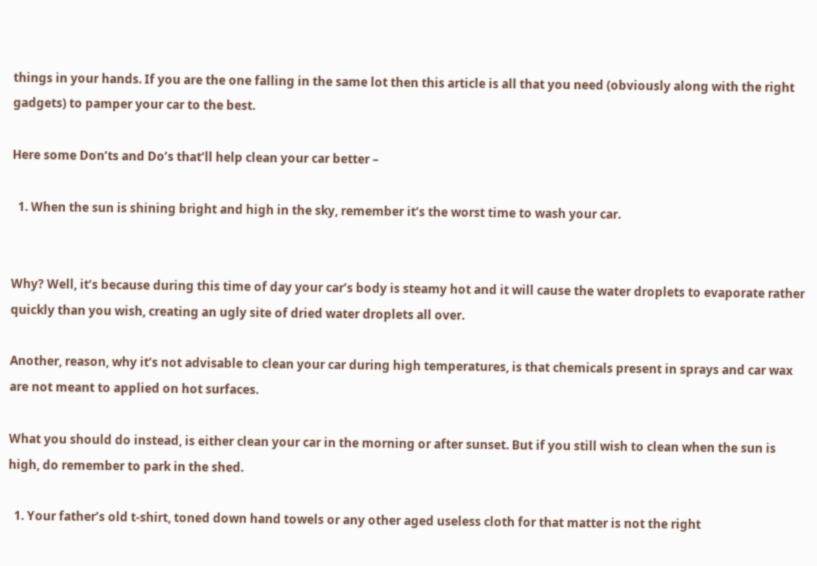things in your hands. If you are the one falling in the same lot then this article is all that you need (obviously along with the right gadgets) to pamper your car to the best.

Here some Don’ts and Do’s that’ll help clean your car better –

  1. When the sun is shining bright and high in the sky, remember it’s the worst time to wash your car.


Why? Well, it’s because during this time of day your car’s body is steamy hot and it will cause the water droplets to evaporate rather quickly than you wish, creating an ugly site of dried water droplets all over.

Another, reason, why it’s not advisable to clean your car during high temperatures, is that chemicals present in sprays and car wax are not meant to applied on hot surfaces.

What you should do instead, is either clean your car in the morning or after sunset. But if you still wish to clean when the sun is high, do remember to park in the shed.

  1. Your father’s old t-shirt, toned down hand towels or any other aged useless cloth for that matter is not the right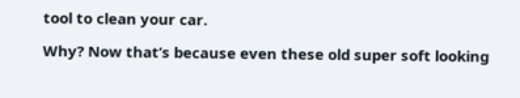tool to clean your car.

Why? Now that’s because even these old super soft looking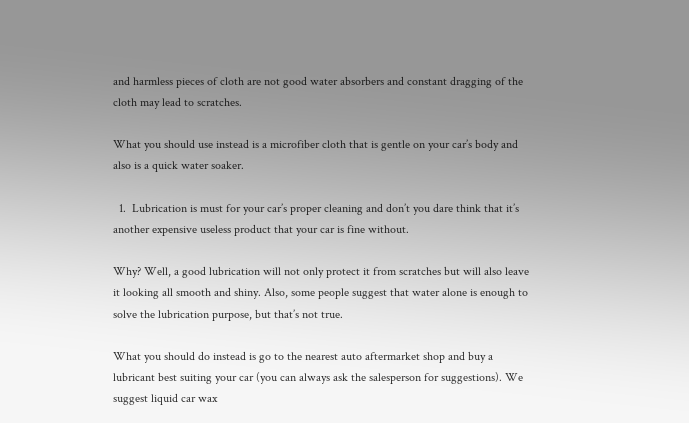and harmless pieces of cloth are not good water absorbers and constant dragging of the cloth may lead to scratches.

What you should use instead is a microfiber cloth that is gentle on your car’s body and also is a quick water soaker.

  1.  Lubrication is must for your car’s proper cleaning and don’t you dare think that it’s another expensive useless product that your car is fine without.

Why? Well, a good lubrication will not only protect it from scratches but will also leave it looking all smooth and shiny. Also, some people suggest that water alone is enough to solve the lubrication purpose, but that’s not true.

What you should do instead is go to the nearest auto aftermarket shop and buy a lubricant best suiting your car (you can always ask the salesperson for suggestions). We suggest liquid car wax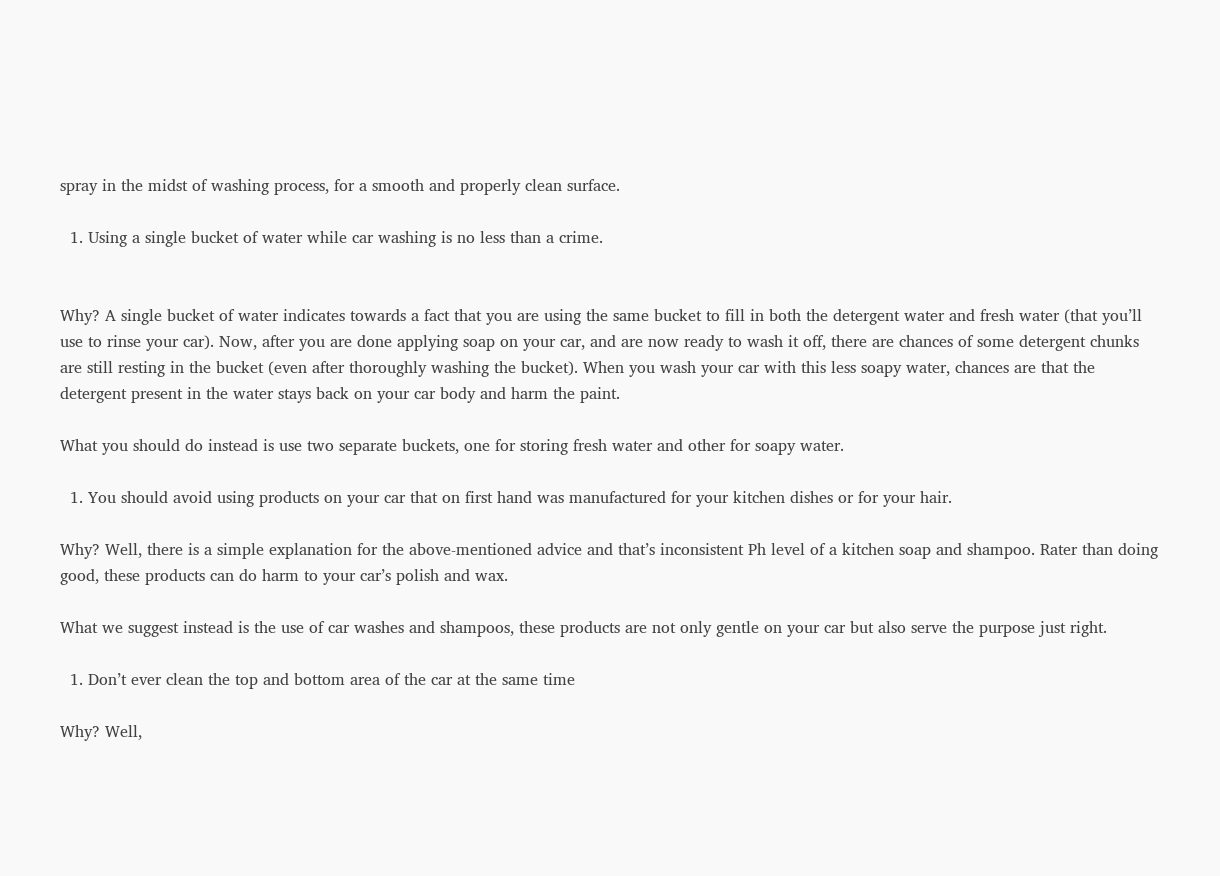spray in the midst of washing process, for a smooth and properly clean surface.

  1. Using a single bucket of water while car washing is no less than a crime.


Why? A single bucket of water indicates towards a fact that you are using the same bucket to fill in both the detergent water and fresh water (that you’ll use to rinse your car). Now, after you are done applying soap on your car, and are now ready to wash it off, there are chances of some detergent chunks are still resting in the bucket (even after thoroughly washing the bucket). When you wash your car with this less soapy water, chances are that the detergent present in the water stays back on your car body and harm the paint.

What you should do instead is use two separate buckets, one for storing fresh water and other for soapy water.

  1. You should avoid using products on your car that on first hand was manufactured for your kitchen dishes or for your hair.

Why? Well, there is a simple explanation for the above-mentioned advice and that’s inconsistent Ph level of a kitchen soap and shampoo. Rater than doing good, these products can do harm to your car’s polish and wax.

What we suggest instead is the use of car washes and shampoos, these products are not only gentle on your car but also serve the purpose just right.

  1. Don’t ever clean the top and bottom area of the car at the same time

Why? Well,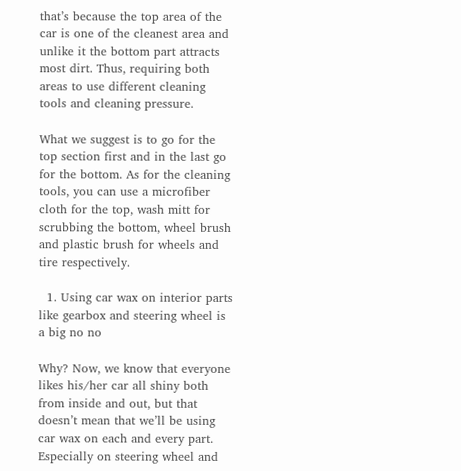that’s because the top area of the car is one of the cleanest area and unlike it the bottom part attracts most dirt. Thus, requiring both areas to use different cleaning tools and cleaning pressure.

What we suggest is to go for the top section first and in the last go for the bottom. As for the cleaning tools, you can use a microfiber cloth for the top, wash mitt for scrubbing the bottom, wheel brush and plastic brush for wheels and tire respectively.

  1. Using car wax on interior parts like gearbox and steering wheel is a big no no

Why? Now, we know that everyone likes his/her car all shiny both from inside and out, but that doesn’t mean that we’ll be using car wax on each and every part. Especially on steering wheel and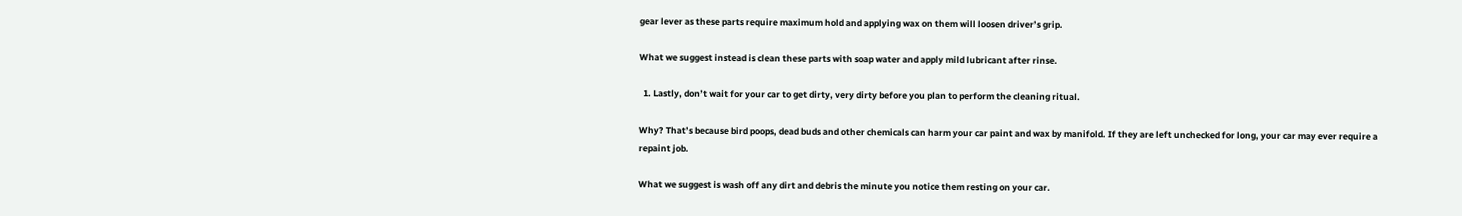gear lever as these parts require maximum hold and applying wax on them will loosen driver’s grip.

What we suggest instead is clean these parts with soap water and apply mild lubricant after rinse.

  1. Lastly, don’t wait for your car to get dirty, very dirty before you plan to perform the cleaning ritual.

Why? That’s because bird poops, dead buds and other chemicals can harm your car paint and wax by manifold. If they are left unchecked for long, your car may ever require a repaint job.

What we suggest is wash off any dirt and debris the minute you notice them resting on your car.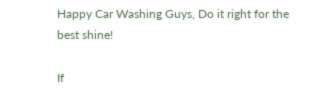Happy Car Washing Guys, Do it right for the best shine!

If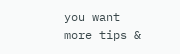you want more tips &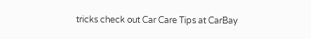tricks check out Car Care Tips at CarBay